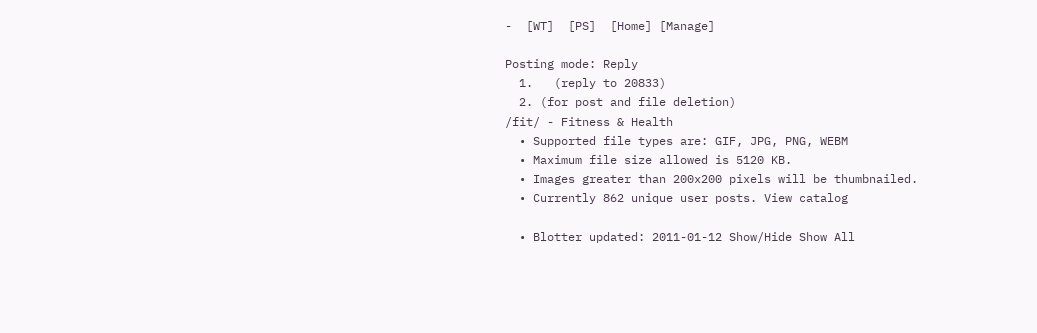-  [WT]  [PS]  [Home] [Manage]

Posting mode: Reply
  1.   (reply to 20833)
  2. (for post and file deletion)
/fit/ - Fitness & Health
  • Supported file types are: GIF, JPG, PNG, WEBM
  • Maximum file size allowed is 5120 KB.
  • Images greater than 200x200 pixels will be thumbnailed.
  • Currently 862 unique user posts. View catalog

  • Blotter updated: 2011-01-12 Show/Hide Show All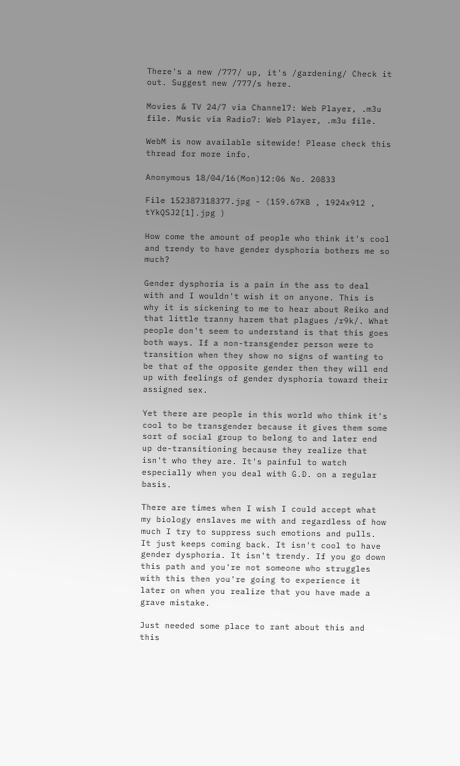There's a new /777/ up, it's /gardening/ Check it out. Suggest new /777/s here.

Movies & TV 24/7 via Channel7: Web Player, .m3u file. Music via Radio7: Web Player, .m3u file.

WebM is now available sitewide! Please check this thread for more info.

Anonymous 18/04/16(Mon)12:06 No. 20833

File 152387318377.jpg - (159.67KB , 1924x912 , tYkQSJ2[1].jpg )

How come the amount of people who think it's cool and trendy to have gender dysphoria bothers me so much?

Gender dysphoria is a pain in the ass to deal with and I wouldn't wish it on anyone. This is why it is sickening to me to hear about Reiko and that little tranny harem that plagues /r9k/. What people don't seem to understand is that this goes both ways. If a non-transgender person were to transition when they show no signs of wanting to be that of the opposite gender then they will end up with feelings of gender dysphoria toward their assigned sex.

Yet there are people in this world who think it's cool to be transgender because it gives them some sort of social group to belong to and later end up de-transitioning because they realize that isn't who they are. It's painful to watch especially when you deal with G.D. on a regular basis.

There are times when I wish I could accept what my biology enslaves me with and regardless of how much I try to suppress such emotions and pulls. It just keeps coming back. It isn't cool to have gender dysphoria. It isn't trendy. If you go down this path and you're not someone who struggles with this then you're going to experience it later on when you realize that you have made a grave mistake.

Just needed some place to rant about this and this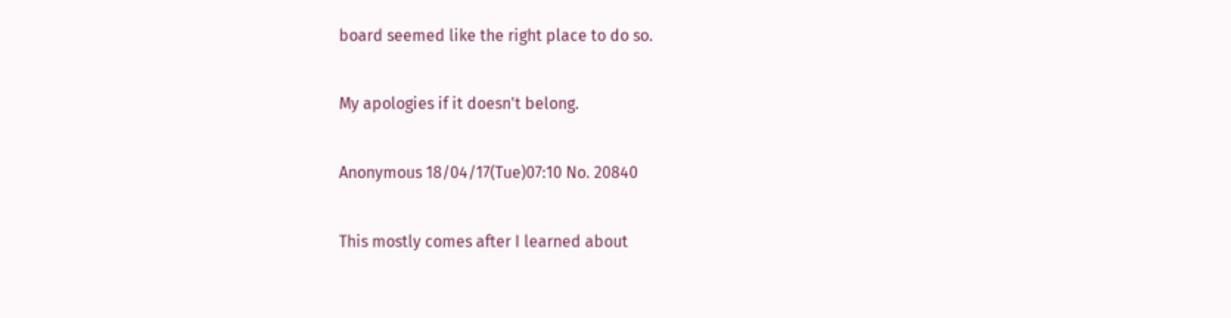board seemed like the right place to do so.

My apologies if it doesn't belong.

Anonymous 18/04/17(Tue)07:10 No. 20840

This mostly comes after I learned about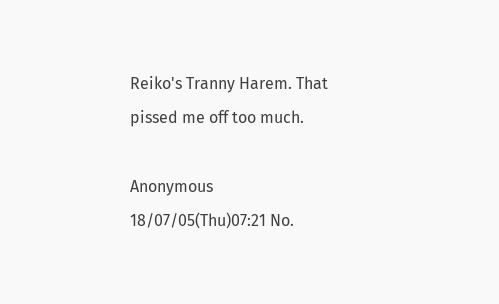Reiko's Tranny Harem. That pissed me off too much.

Anonymous 18/07/05(Thu)07:21 No.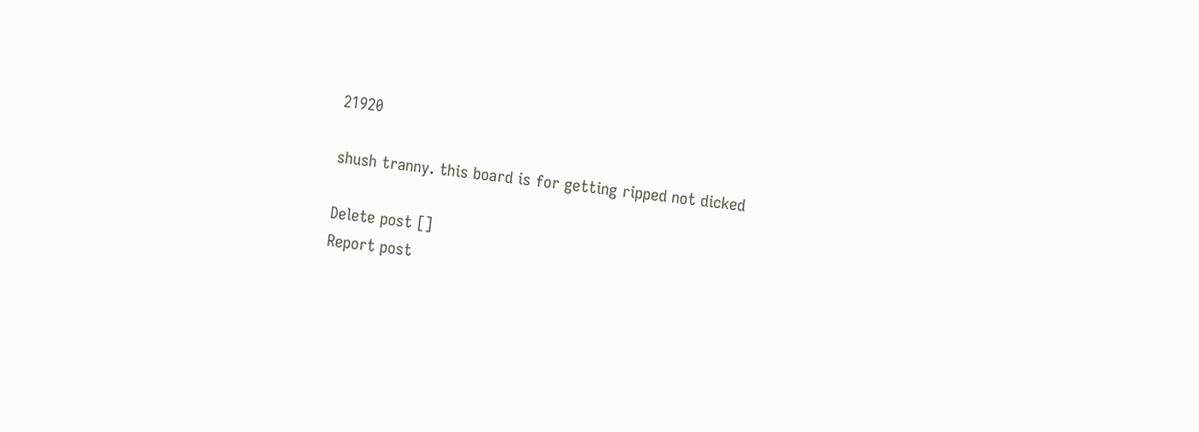21920

shush tranny. this board is for getting ripped not dicked

Delete post []
Report post